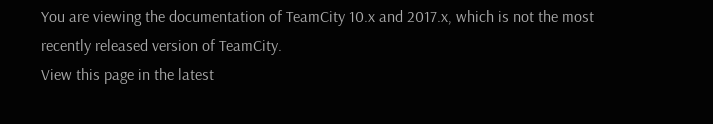You are viewing the documentation of TeamCity 10.x and 2017.x, which is not the most recently released version of TeamCity.
View this page in the latest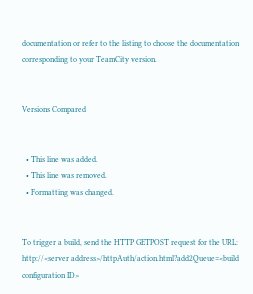documentation or refer to the listing to choose the documentation corresponding to your TeamCity version.


Versions Compared


  • This line was added.
  • This line was removed.
  • Formatting was changed.


To trigger a build, send the HTTP GETPOST request for the URL: http://<server address>/httpAuth/action.html?add2Queue=<build configuration ID>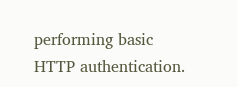performing basic HTTP authentication.